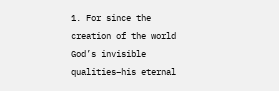1. For since the creation of the world God’s invisible qualities–his eternal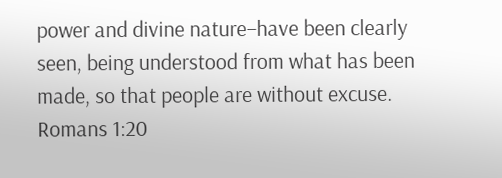power and divine nature–have been clearly seen, being understood from what has been made, so that people are without excuse. Romans 1:20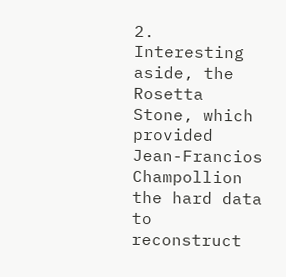2. Interesting aside, the Rosetta Stone, which provided Jean-Francios Champollion the hard data to reconstruct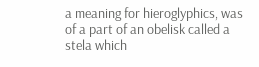a meaning for hieroglyphics, was of a part of an obelisk called a stela which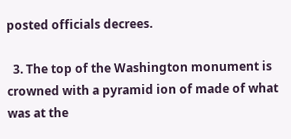posted officials decrees.

  3. The top of the Washington monument is crowned with a pyramid ion of made of what was at the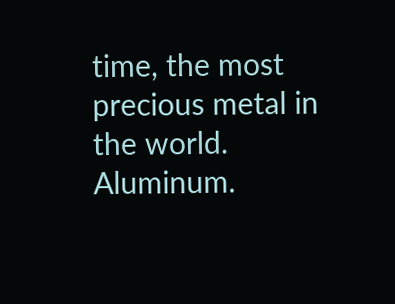time, the most precious metal in the world. Aluminum.